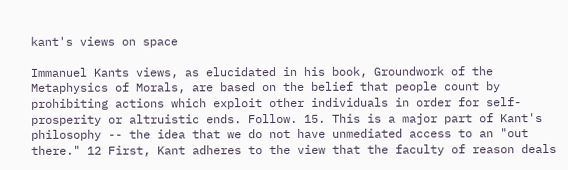kant's views on space

Immanuel Kants views, as elucidated in his book, Groundwork of the Metaphysics of Morals, are based on the belief that people count by prohibiting actions which exploit other individuals in order for self-prosperity or altruistic ends. Follow. 15. This is a major part of Kant's philosophy -- the idea that we do not have unmediated access to an "out there." 12 First, Kant adheres to the view that the faculty of reason deals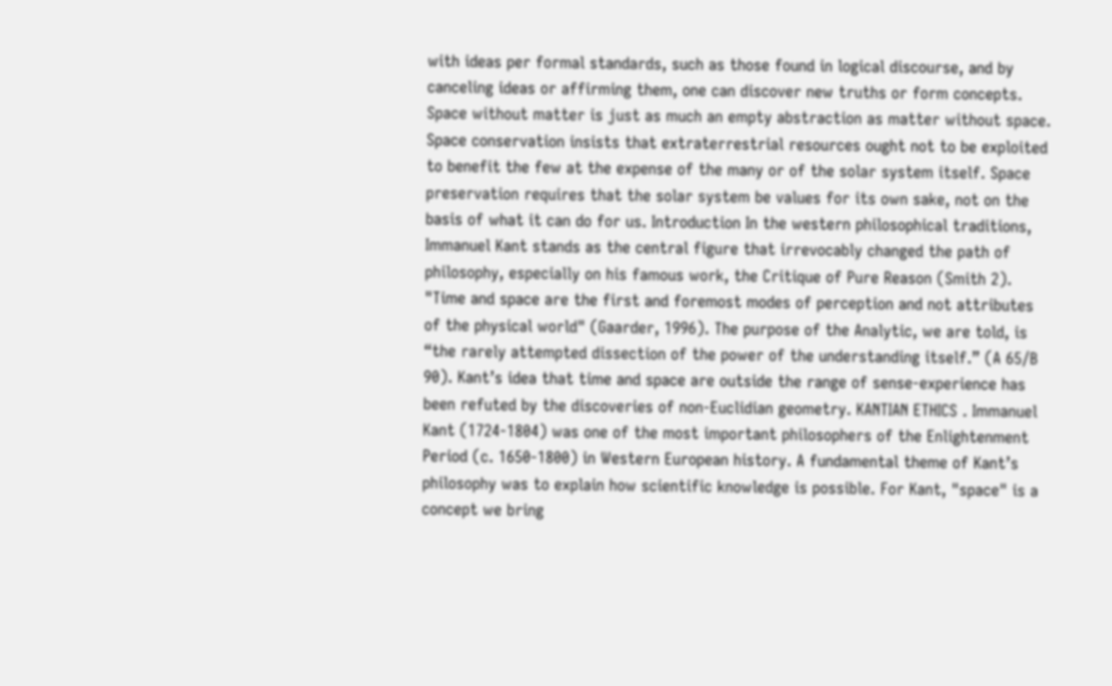with ideas per formal standards, such as those found in logical discourse, and by canceling ideas or affirming them, one can discover new truths or form concepts. Space without matter is just as much an empty abstraction as matter without space. Space conservation insists that extraterrestrial resources ought not to be exploited to benefit the few at the expense of the many or of the solar system itself. Space preservation requires that the solar system be values for its own sake, not on the basis of what it can do for us. Introduction In the western philosophical traditions, Immanuel Kant stands as the central figure that irrevocably changed the path of philosophy, especially on his famous work, the Critique of Pure Reason (Smith 2). "Time and space are the first and foremost modes of perception and not attributes of the physical world" (Gaarder, 1996). The purpose of the Analytic, we are told, is “the rarely attempted dissection of the power of the understanding itself.” (A 65/B 90). Kant’s idea that time and space are outside the range of sense-experience has been refuted by the discoveries of non-Euclidian geometry. KANTIAN ETHICS . Immanuel Kant (1724-1804) was one of the most important philosophers of the Enlightenment Period (c. 1650-1800) in Western European history. A fundamental theme of Kant’s philosophy was to explain how scientific knowledge is possible. For Kant, "space" is a concept we bring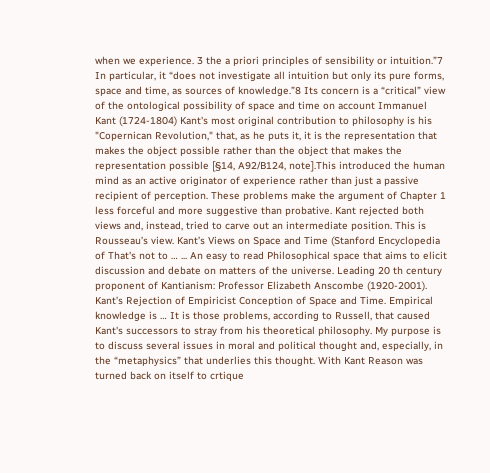when we experience. 3 the a priori principles of sensibility or intuition.”7 In particular, it “does not investigate all intuition but only its pure forms, space and time, as sources of knowledge.”8 Its concern is a “critical” view of the ontological possibility of space and time on account Immanuel Kant (1724-1804) Kant's most original contribution to philosophy is his "Copernican Revolution," that, as he puts it, it is the representation that makes the object possible rather than the object that makes the representation possible [§14, A92/B124, note].This introduced the human mind as an active originator of experience rather than just a passive recipient of perception. These problems make the argument of Chapter 1 less forceful and more suggestive than probative. Kant rejected both views and, instead, tried to carve out an intermediate position. This is Rousseau’s view. Kant’s Views on Space and Time (Stanford Encyclopedia of That's not to … ... An easy to read Philosophical space that aims to elicit discussion and debate on matters of the universe. Leading 20 th century proponent of Kantianism: Professor Elizabeth Anscombe (1920-2001). Kant’s Rejection of Empiricist Conception of Space and Time. Empirical knowledge is … It is those problems, according to Russell, that caused Kant's successors to stray from his theoretical philosophy. My purpose is to discuss several issues in moral and political thought and, especially, in the “metaphysics” that underlies this thought. With Kant Reason was turned back on itself to crtique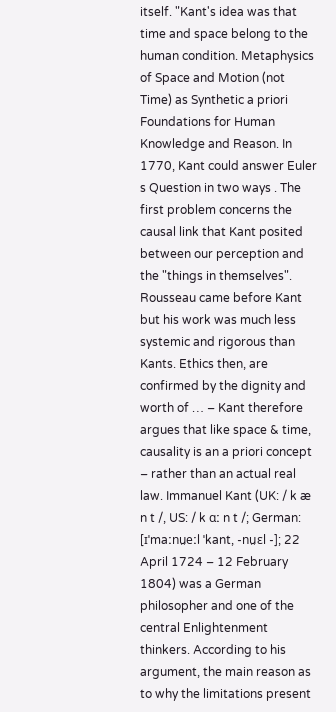itself. "Kant's idea was that time and space belong to the human condition. Metaphysics of Space and Motion (not Time) as Synthetic a priori Foundations for Human Knowledge and Reason. In 1770, Kant could answer Euler s Question in two ways . The first problem concerns the causal link that Kant posited between our perception and the "things in themselves". Rousseau came before Kant but his work was much less systemic and rigorous than Kants. Ethics then, are confirmed by the dignity and worth of … – Kant therefore argues that like space & time, causality is an a priori concept – rather than an actual real law. Immanuel Kant (UK: / k æ n t /, US: / k ɑː n t /; German: [ɪˈmaːnu̯eːl ˈkant, -nu̯ɛl -]; 22 April 1724 – 12 February 1804) was a German philosopher and one of the central Enlightenment thinkers. According to his argument, the main reason as to why the limitations present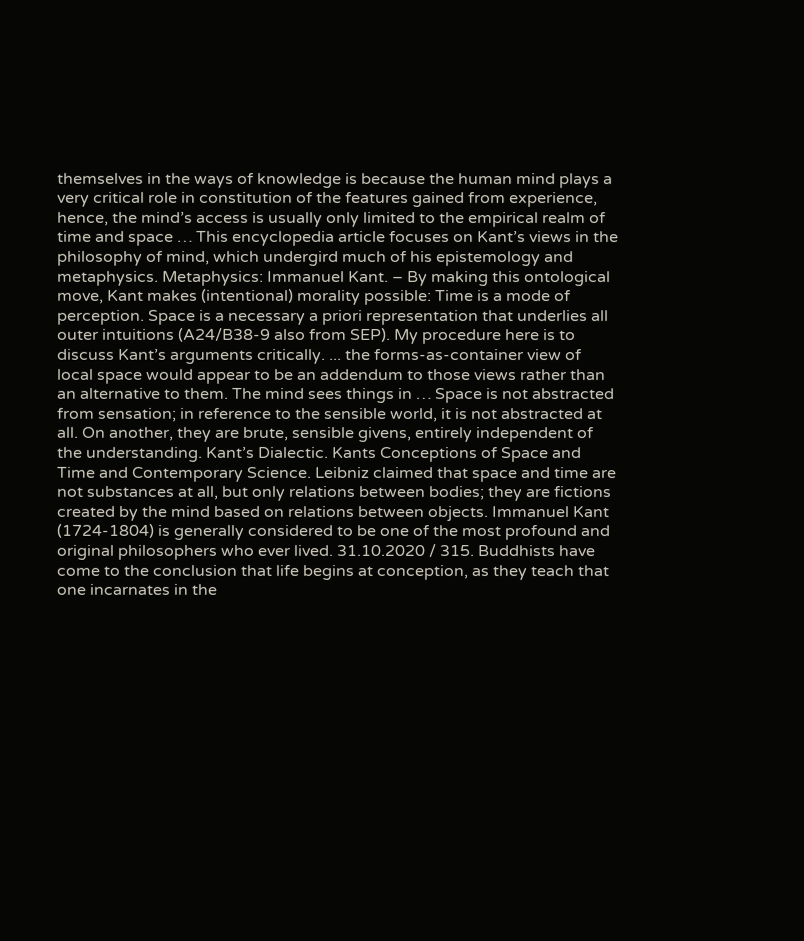themselves in the ways of knowledge is because the human mind plays a very critical role in constitution of the features gained from experience, hence, the mind’s access is usually only limited to the empirical realm of time and space … This encyclopedia article focuses on Kant’s views in the philosophy of mind, which undergird much of his epistemology and metaphysics. Metaphysics: Immanuel Kant. – By making this ontological move, Kant makes (intentional) morality possible: Time is a mode of perception. Space is a necessary a priori representation that underlies all outer intuitions (A24/B38-9 also from SEP). My procedure here is to discuss Kant’s arguments critically. ... the forms-as-container view of local space would appear to be an addendum to those views rather than an alternative to them. The mind sees things in … Space is not abstracted from sensation; in reference to the sensible world, it is not abstracted at all. On another, they are brute, sensible givens, entirely independent of the understanding. Kant’s Dialectic. Kants Conceptions of Space and Time and Contemporary Science. Leibniz claimed that space and time are not substances at all, but only relations between bodies; they are fictions created by the mind based on relations between objects. Immanuel Kant (1724-1804) is generally considered to be one of the most profound and original philosophers who ever lived. 31.10.2020 / 315. Buddhists have come to the conclusion that life begins at conception, as they teach that one incarnates in the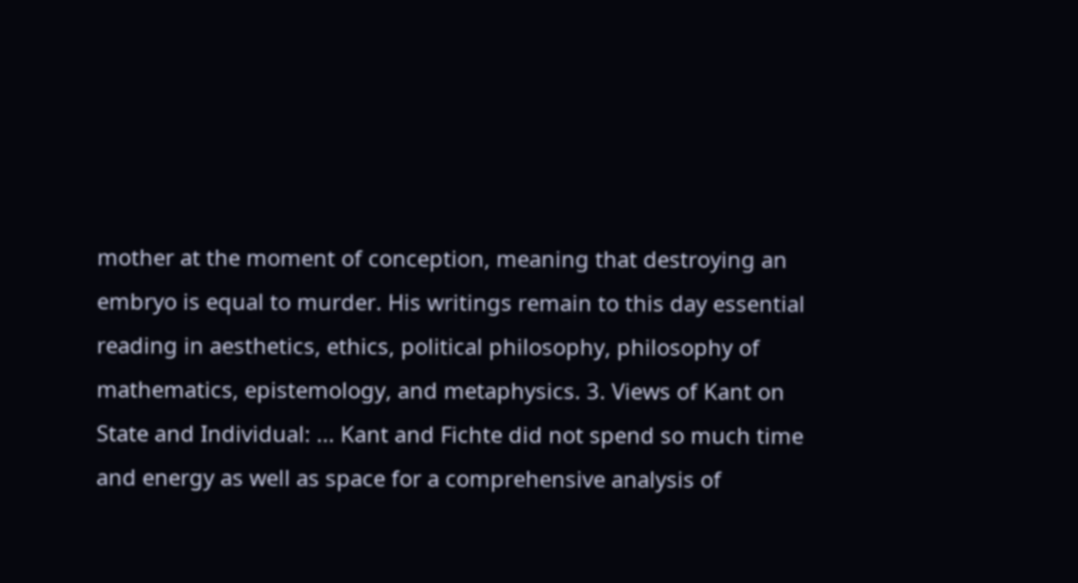mother at the moment of conception, meaning that destroying an embryo is equal to murder. His writings remain to this day essential reading in aesthetics, ethics, political philosophy, philosophy of mathematics, epistemology, and metaphysics. 3. Views of Kant on State and Individual: ... Kant and Fichte did not spend so much time and energy as well as space for a comprehensive analysis of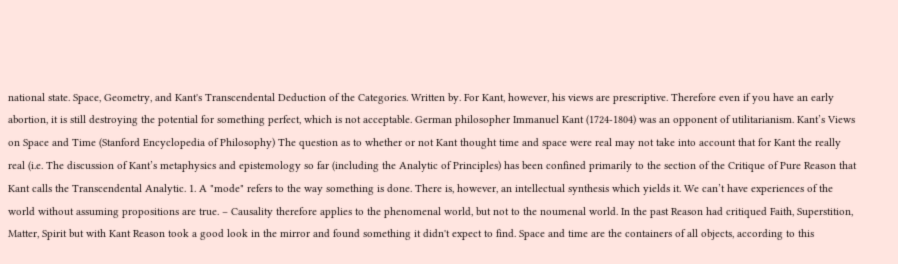national state. Space, Geometry, and Kant's Transcendental Deduction of the Categories. Written by. For Kant, however, his views are prescriptive. Therefore even if you have an early abortion, it is still destroying the potential for something perfect, which is not acceptable. German philosopher Immanuel Kant (1724-1804) was an opponent of utilitarianism. Kant’s Views on Space and Time (Stanford Encyclopedia of Philosophy) The question as to whether or not Kant thought time and space were real may not take into account that for Kant the really real (i.e. The discussion of Kant’s metaphysics and epistemology so far (including the Analytic of Principles) has been confined primarily to the section of the Critique of Pure Reason that Kant calls the Transcendental Analytic. 1. A "mode" refers to the way something is done. There is, however, an intellectual synthesis which yields it. We can’t have experiences of the world without assuming propositions are true. – Causality therefore applies to the phenomenal world, but not to the noumenal world. In the past Reason had critiqued Faith, Superstition, Matter, Spirit but with Kant Reason took a good look in the mirror and found something it didn't expect to find. Space and time are the containers of all objects, according to this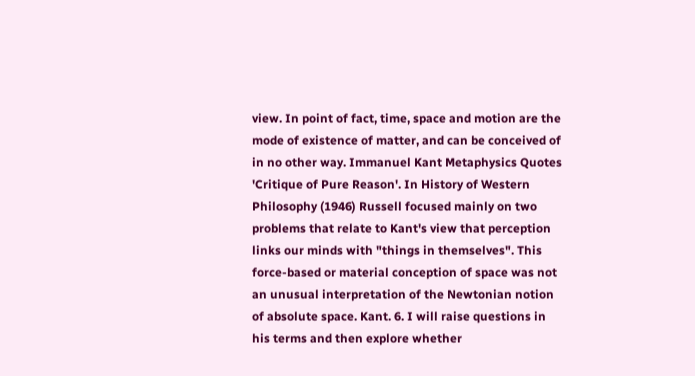view. In point of fact, time, space and motion are the mode of existence of matter, and can be conceived of in no other way. Immanuel Kant Metaphysics Quotes 'Critique of Pure Reason'. In History of Western Philosophy (1946) Russell focused mainly on two problems that relate to Kant's view that perception links our minds with "things in themselves". This force-based or material conception of space was not an unusual interpretation of the Newtonian notion of absolute space. Kant. 6. I will raise questions in his terms and then explore whether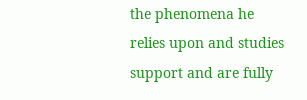the phenomena he relies upon and studies support and are fully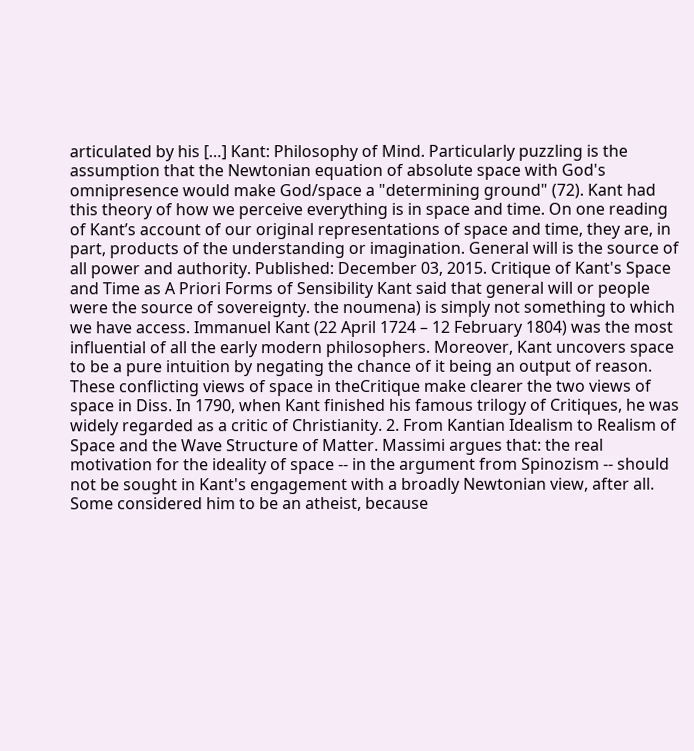articulated by his […] Kant: Philosophy of Mind. Particularly puzzling is the assumption that the Newtonian equation of absolute space with God's omnipresence would make God/space a "determining ground" (72). Kant had this theory of how we perceive everything is in space and time. On one reading of Kant’s account of our original representations of space and time, they are, in part, products of the understanding or imagination. General will is the source of all power and authority. Published: December 03, 2015. Critique of Kant's Space and Time as A Priori Forms of Sensibility Kant said that general will or people were the source of sovereignty. the noumena) is simply not something to which we have access. Immanuel Kant (22 April 1724 – 12 February 1804) was the most influential of all the early modern philosophers. Moreover, Kant uncovers space to be a pure intuition by negating the chance of it being an output of reason. These conflicting views of space in theCritique make clearer the two views of space in Diss. In 1790, when Kant finished his famous trilogy of Critiques, he was widely regarded as a critic of Christianity. 2. From Kantian Idealism to Realism of Space and the Wave Structure of Matter. Massimi argues that: the real motivation for the ideality of space -- in the argument from Spinozism -- should not be sought in Kant's engagement with a broadly Newtonian view, after all. Some considered him to be an atheist, because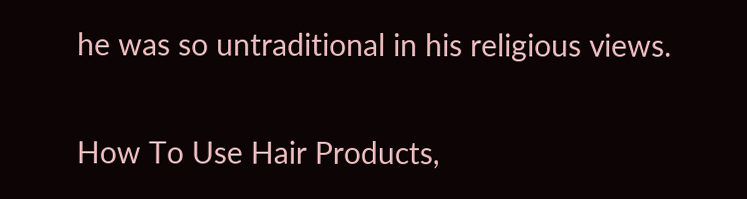he was so untraditional in his religious views.

How To Use Hair Products,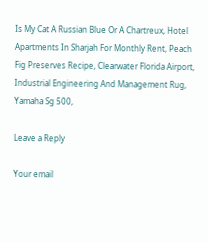Is My Cat A Russian Blue Or A Chartreux, Hotel Apartments In Sharjah For Monthly Rent, Peach Fig Preserves Recipe, Clearwater Florida Airport, Industrial Engineering And Management Rug, Yamaha Sg 500,

Leave a Reply

Your email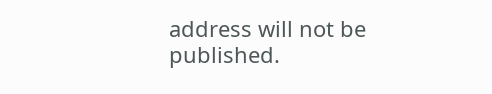address will not be published.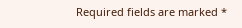Required fields are marked *